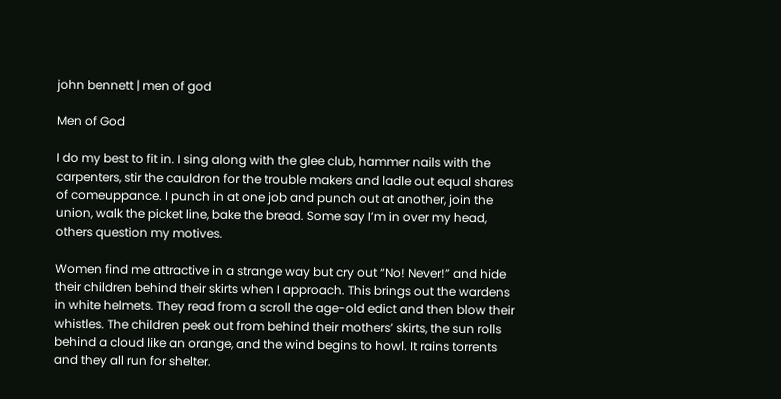john bennett | men of god

Men of God

I do my best to fit in. I sing along with the glee club, hammer nails with the carpenters, stir the cauldron for the trouble makers and ladle out equal shares of comeuppance. I punch in at one job and punch out at another, join the union, walk the picket line, bake the bread. Some say I’m in over my head, others question my motives.

Women find me attractive in a strange way but cry out “No! Never!” and hide their children behind their skirts when I approach. This brings out the wardens in white helmets. They read from a scroll the age-old edict and then blow their whistles. The children peek out from behind their mothers’ skirts, the sun rolls behind a cloud like an orange, and the wind begins to howl. It rains torrents and they all run for shelter.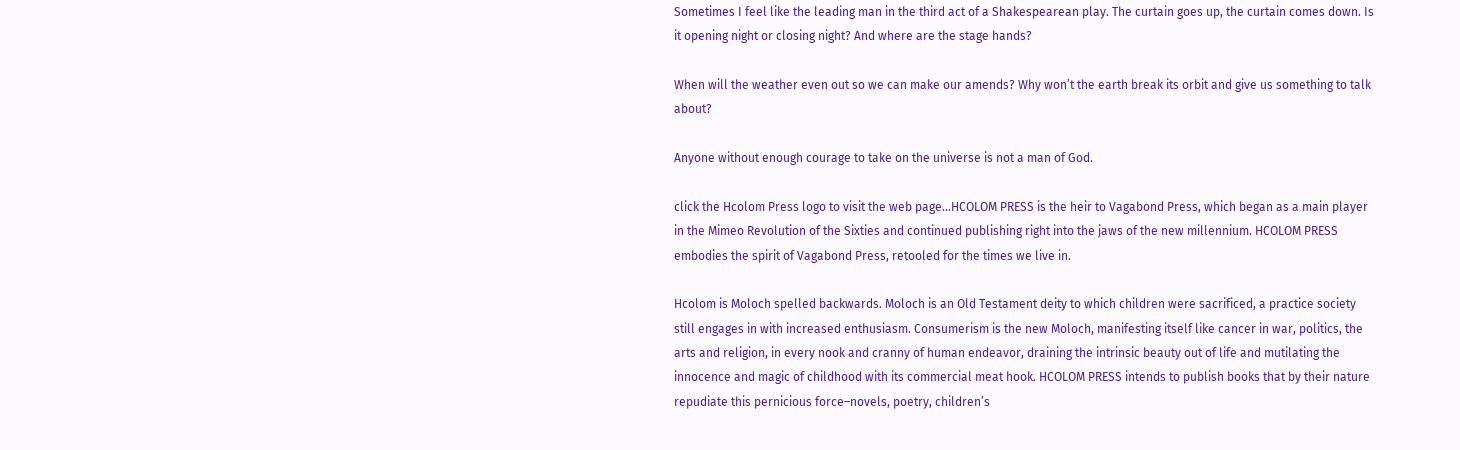Sometimes I feel like the leading man in the third act of a Shakespearean play. The curtain goes up, the curtain comes down. Is it opening night or closing night? And where are the stage hands?

When will the weather even out so we can make our amends? Why won’t the earth break its orbit and give us something to talk about?

Anyone without enough courage to take on the universe is not a man of God.

click the Hcolom Press logo to visit the web page...HCOLOM PRESS is the heir to Vagabond Press, which began as a main player in the Mimeo Revolution of the Sixties and continued publishing right into the jaws of the new millennium. HCOLOM PRESS embodies the spirit of Vagabond Press, retooled for the times we live in.

Hcolom is Moloch spelled backwards. Moloch is an Old Testament deity to which children were sacrificed, a practice society still engages in with increased enthusiasm. Consumerism is the new Moloch, manifesting itself like cancer in war, politics, the arts and religion, in every nook and cranny of human endeavor, draining the intrinsic beauty out of life and mutilating the innocence and magic of childhood with its commercial meat hook. HCOLOM PRESS intends to publish books that by their nature repudiate this pernicious force–novels, poetry, children’s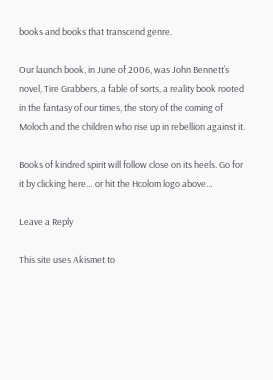books and books that transcend genre.

Our launch book, in June of 2006, was John Bennett’s novel, Tire Grabbers, a fable of sorts, a reality book rooted in the fantasy of our times, the story of the coming of Moloch and the children who rise up in rebellion against it.

Books of kindred spirit will follow close on its heels. Go for it by clicking here… or hit the Hcolom logo above…

Leave a Reply

This site uses Akismet to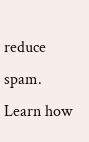reduce spam. Learn how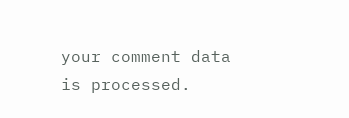your comment data is processed.